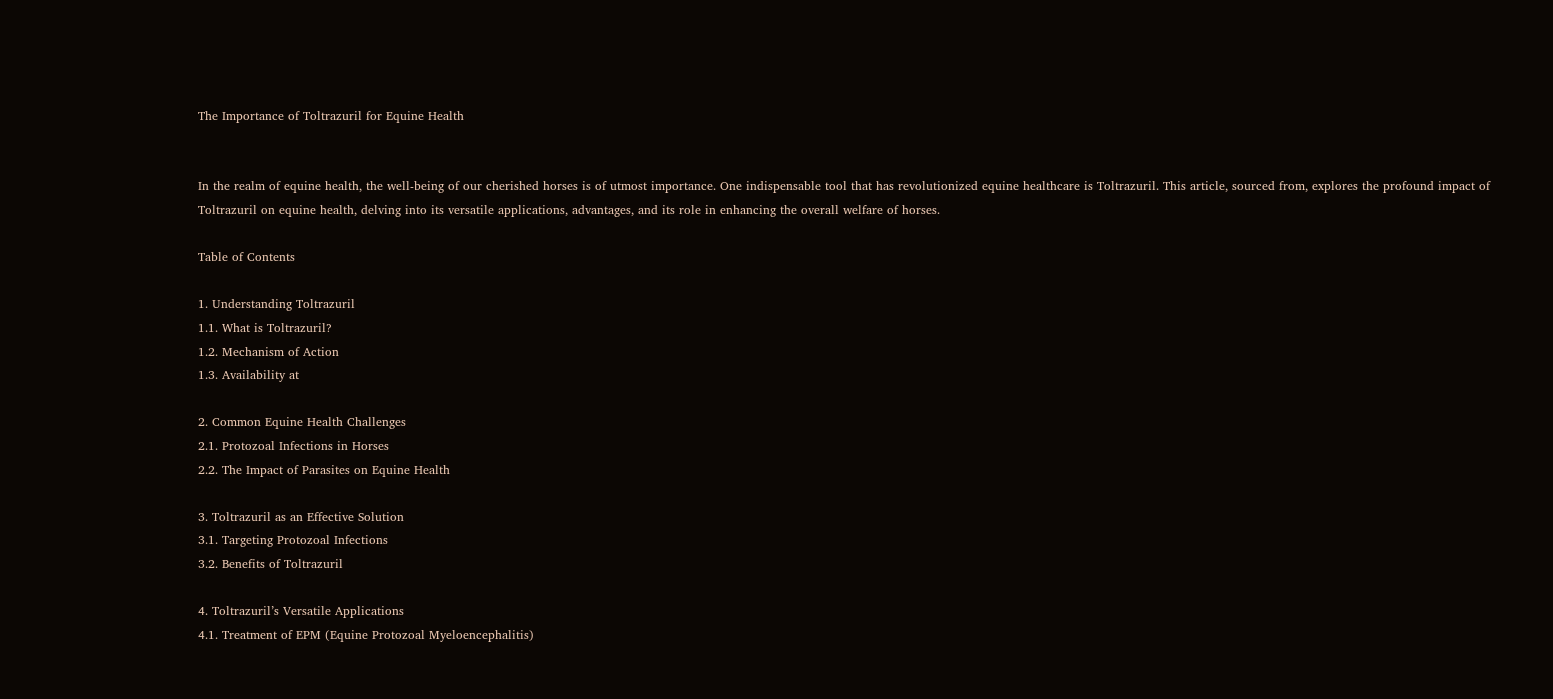The Importance of Toltrazuril for Equine Health


In the realm of equine health, the well-being of our cherished horses is of utmost importance. One indispensable tool that has revolutionized equine healthcare is Toltrazuril. This article, sourced from, explores the profound impact of Toltrazuril on equine health, delving into its versatile applications, advantages, and its role in enhancing the overall welfare of horses.

Table of Contents

1. Understanding Toltrazuril
1.1. What is Toltrazuril?
1.2. Mechanism of Action
1.3. Availability at

2. Common Equine Health Challenges
2.1. Protozoal Infections in Horses
2.2. The Impact of Parasites on Equine Health

3. Toltrazuril as an Effective Solution
3.1. Targeting Protozoal Infections
3.2. Benefits of Toltrazuril

4. Toltrazuril’s Versatile Applications
4.1. Treatment of EPM (Equine Protozoal Myeloencephalitis)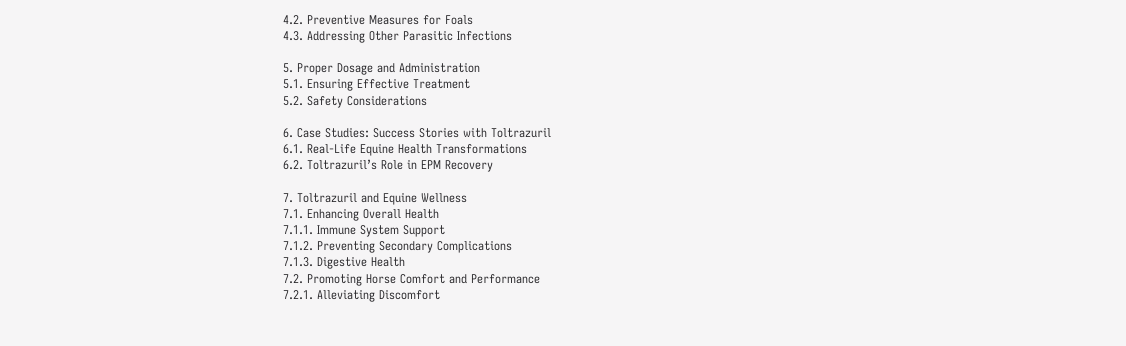4.2. Preventive Measures for Foals
4.3. Addressing Other Parasitic Infections

5. Proper Dosage and Administration
5.1. Ensuring Effective Treatment
5.2. Safety Considerations

6. Case Studies: Success Stories with Toltrazuril
6.1. Real-Life Equine Health Transformations
6.2. Toltrazuril’s Role in EPM Recovery

7. Toltrazuril and Equine Wellness
7.1. Enhancing Overall Health
7.1.1. Immune System Support
7.1.2. Preventing Secondary Complications
7.1.3. Digestive Health
7.2. Promoting Horse Comfort and Performance
7.2.1. Alleviating Discomfort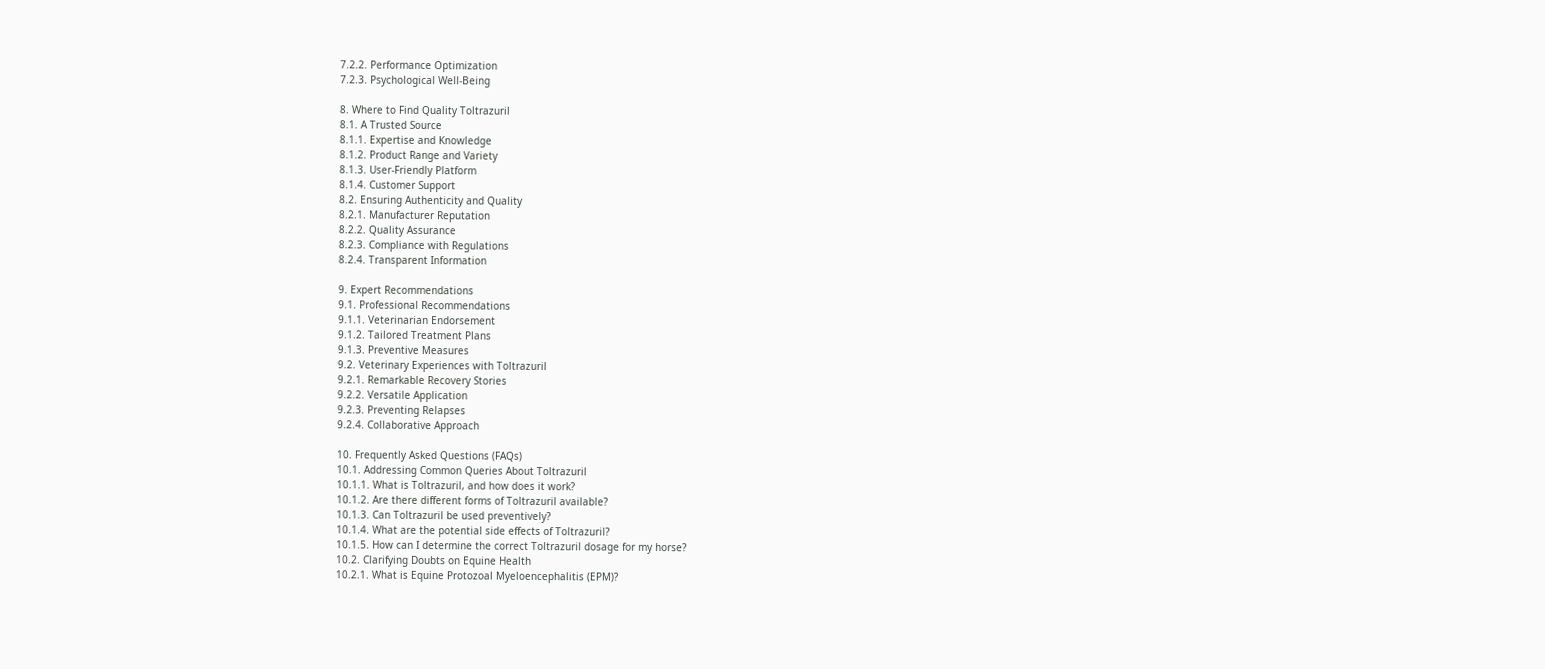7.2.2. Performance Optimization
7.2.3. Psychological Well-Being

8. Where to Find Quality Toltrazuril
8.1. A Trusted Source
8.1.1. Expertise and Knowledge
8.1.2. Product Range and Variety
8.1.3. User-Friendly Platform
8.1.4. Customer Support
8.2. Ensuring Authenticity and Quality
8.2.1. Manufacturer Reputation
8.2.2. Quality Assurance
8.2.3. Compliance with Regulations
8.2.4. Transparent Information

9. Expert Recommendations
9.1. Professional Recommendations
9.1.1. Veterinarian Endorsement
9.1.2. Tailored Treatment Plans
9.1.3. Preventive Measures
9.2. Veterinary Experiences with Toltrazuril
9.2.1. Remarkable Recovery Stories
9.2.2. Versatile Application
9.2.3. Preventing Relapses
9.2.4. Collaborative Approach

10. Frequently Asked Questions (FAQs)
10.1. Addressing Common Queries About Toltrazuril
10.1.1. What is Toltrazuril, and how does it work?
10.1.2. Are there different forms of Toltrazuril available?
10.1.3. Can Toltrazuril be used preventively?
10.1.4. What are the potential side effects of Toltrazuril?
10.1.5. How can I determine the correct Toltrazuril dosage for my horse?
10.2. Clarifying Doubts on Equine Health
10.2.1. What is Equine Protozoal Myeloencephalitis (EPM)?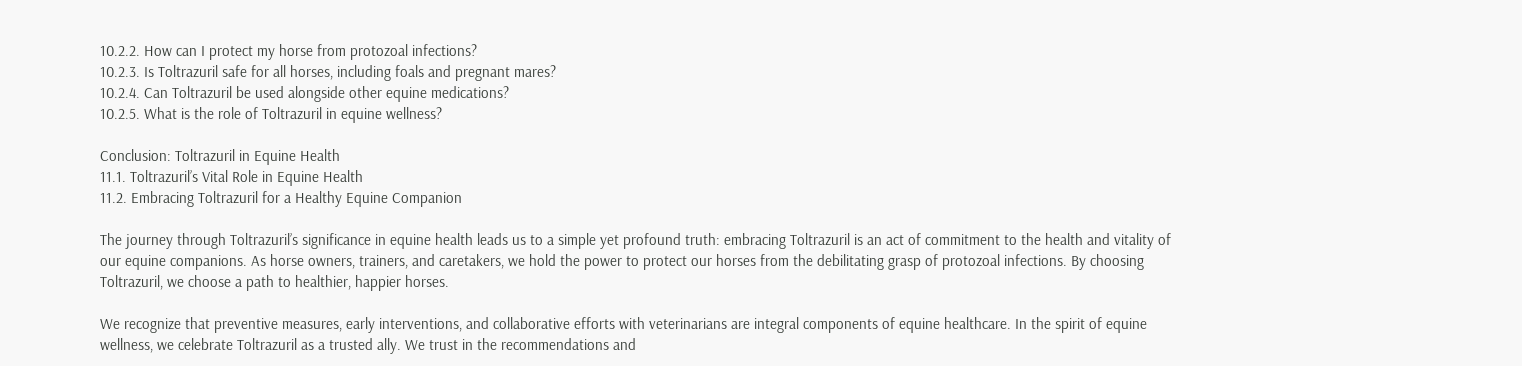10.2.2. How can I protect my horse from protozoal infections?
10.2.3. Is Toltrazuril safe for all horses, including foals and pregnant mares?
10.2.4. Can Toltrazuril be used alongside other equine medications?
10.2.5. What is the role of Toltrazuril in equine wellness?

Conclusion: Toltrazuril in Equine Health
11.1. Toltrazuril’s Vital Role in Equine Health
11.2. Embracing Toltrazuril for a Healthy Equine Companion

The journey through Toltrazuril’s significance in equine health leads us to a simple yet profound truth: embracing Toltrazuril is an act of commitment to the health and vitality of our equine companions. As horse owners, trainers, and caretakers, we hold the power to protect our horses from the debilitating grasp of protozoal infections. By choosing Toltrazuril, we choose a path to healthier, happier horses.

We recognize that preventive measures, early interventions, and collaborative efforts with veterinarians are integral components of equine healthcare. In the spirit of equine wellness, we celebrate Toltrazuril as a trusted ally. We trust in the recommendations and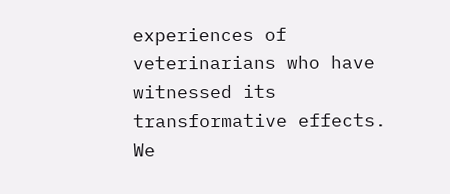experiences of veterinarians who have witnessed its transformative effects. We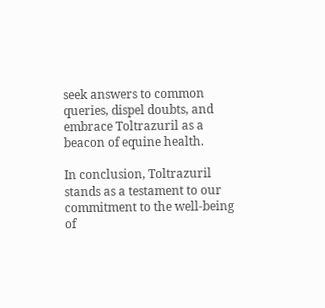seek answers to common queries, dispel doubts, and embrace Toltrazuril as a beacon of equine health.

In conclusion, Toltrazuril stands as a testament to our commitment to the well-being of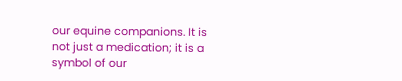our equine companions. It is not just a medication; it is a symbol of our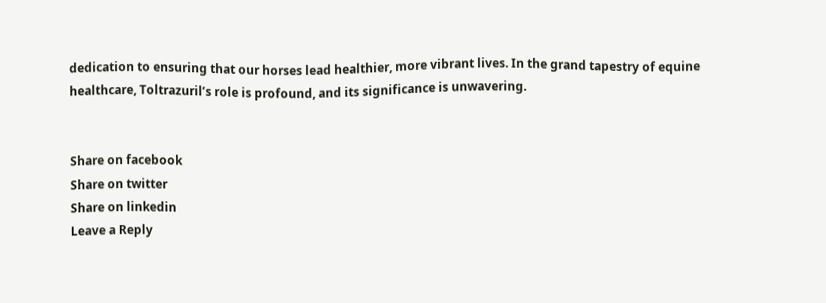dedication to ensuring that our horses lead healthier, more vibrant lives. In the grand tapestry of equine healthcare, Toltrazuril’s role is profound, and its significance is unwavering.


Share on facebook
Share on twitter
Share on linkedin
Leave a Reply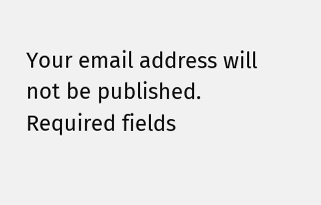Your email address will not be published. Required fields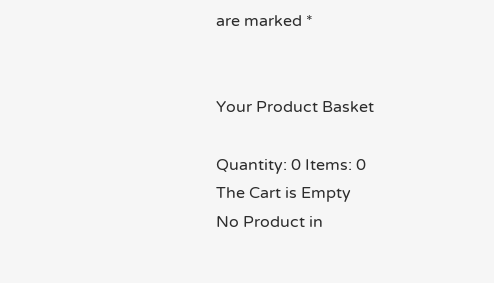are marked *


Your Product Basket

Quantity: 0 Items: 0
The Cart is Empty
No Product in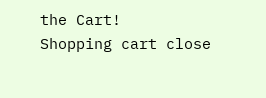the Cart!
Shopping cart close